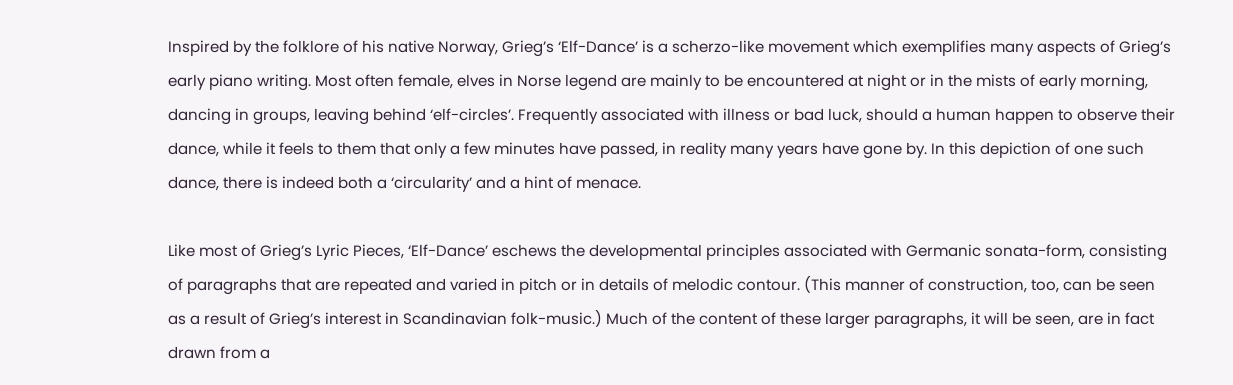Inspired by the folklore of his native Norway, Grieg’s ‘Elf-Dance’ is a scherzo-like movement which exemplifies many aspects of Grieg’s early piano writing. Most often female, elves in Norse legend are mainly to be encountered at night or in the mists of early morning, dancing in groups, leaving behind ‘elf-circles’. Frequently associated with illness or bad luck, should a human happen to observe their dance, while it feels to them that only a few minutes have passed, in reality many years have gone by. In this depiction of one such dance, there is indeed both a ‘circularity’ and a hint of menace.

Like most of Grieg’s Lyric Pieces, ‘Elf-Dance’ eschews the developmental principles associated with Germanic sonata-form, consisting of paragraphs that are repeated and varied in pitch or in details of melodic contour. (This manner of construction, too, can be seen as a result of Grieg’s interest in Scandinavian folk-music.) Much of the content of these larger paragraphs, it will be seen, are in fact drawn from a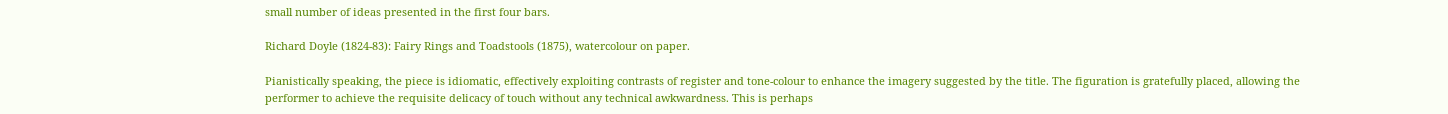small number of ideas presented in the first four bars.

Richard Doyle (1824-83): Fairy Rings and Toadstools (1875), watercolour on paper.

Pianistically speaking, the piece is idiomatic, effectively exploiting contrasts of register and tone-colour to enhance the imagery suggested by the title. The figuration is gratefully placed, allowing the performer to achieve the requisite delicacy of touch without any technical awkwardness. This is perhaps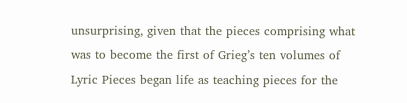unsurprising, given that the pieces comprising what was to become the first of Grieg’s ten volumes of Lyric Pieces began life as teaching pieces for the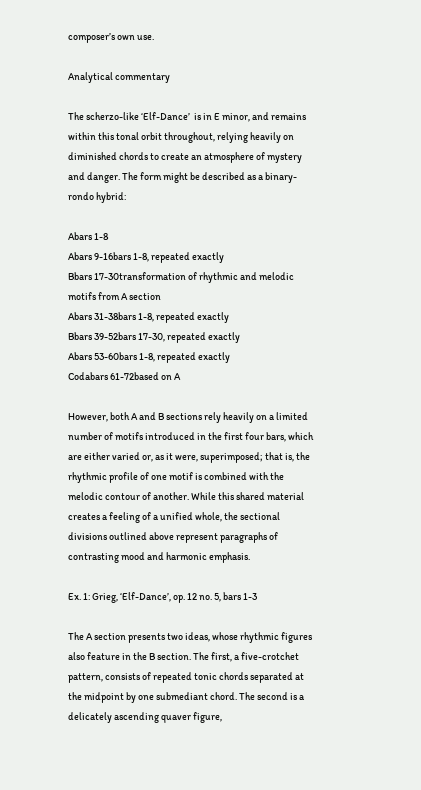composer’s own use.

Analytical commentary

The scherzo-like ‘Elf-Dance’  is in E minor, and remains within this tonal orbit throughout, relying heavily on diminished chords to create an atmosphere of mystery and danger. The form might be described as a binary-rondo hybrid:

Abars 1-8
Abars 9-16bars 1-8, repeated exactly
Bbars 17-30transformation of rhythmic and melodic motifs from A section
Abars 31-38bars 1-8, repeated exactly
Bbars 39-52bars 17-30, repeated exactly
Abars 53-60bars 1-8, repeated exactly
Codabars 61-72based on A

However, both A and B sections rely heavily on a limited number of motifs introduced in the first four bars, which are either varied or, as it were, superimposed; that is, the rhythmic profile of one motif is combined with the melodic contour of another. While this shared material creates a feeling of a unified whole, the sectional divisions outlined above represent paragraphs of contrasting mood and harmonic emphasis.

Ex. 1: Grieg, ‘Elf-Dance’, op. 12 no. 5, bars 1-3

The A section presents two ideas, whose rhythmic figures also feature in the B section. The first, a five-crotchet pattern, consists of repeated tonic chords separated at the midpoint by one submediant chord. The second is a delicately ascending quaver figure,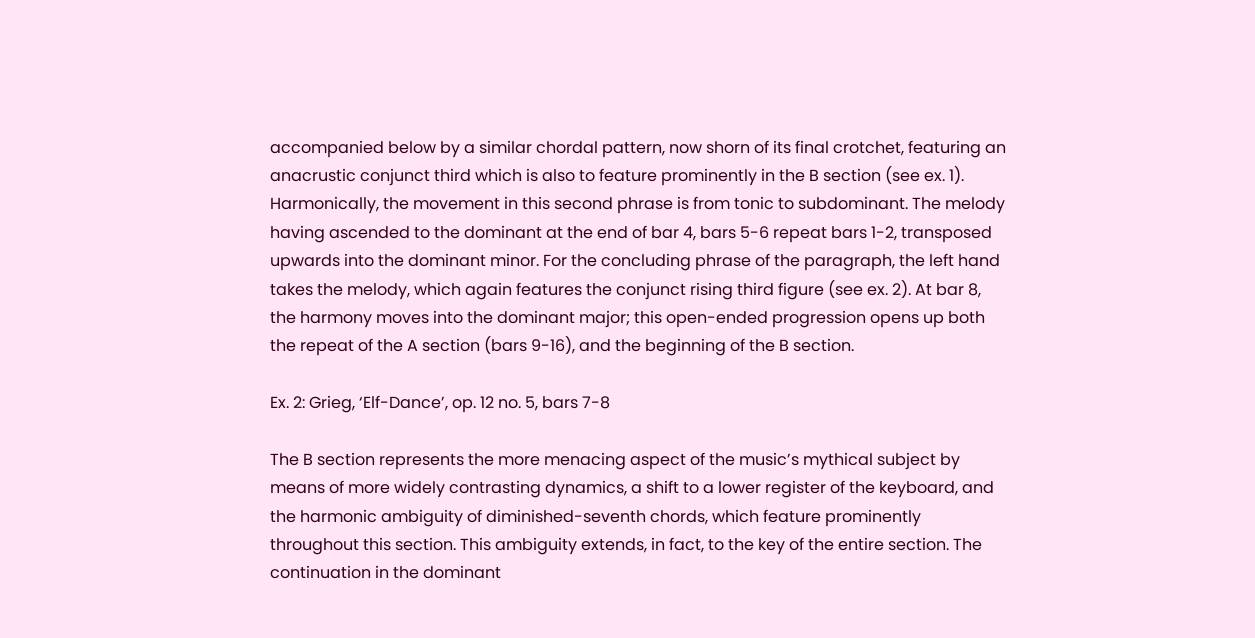accompanied below by a similar chordal pattern, now shorn of its final crotchet, featuring an anacrustic conjunct third which is also to feature prominently in the B section (see ex. 1). Harmonically, the movement in this second phrase is from tonic to subdominant. The melody having ascended to the dominant at the end of bar 4, bars 5-6 repeat bars 1-2, transposed upwards into the dominant minor. For the concluding phrase of the paragraph, the left hand takes the melody, which again features the conjunct rising third figure (see ex. 2). At bar 8, the harmony moves into the dominant major; this open-ended progression opens up both the repeat of the A section (bars 9-16), and the beginning of the B section.

Ex. 2: Grieg, ‘Elf-Dance’, op. 12 no. 5, bars 7-8

The B section represents the more menacing aspect of the music’s mythical subject by means of more widely contrasting dynamics, a shift to a lower register of the keyboard, and the harmonic ambiguity of diminished-seventh chords, which feature prominently throughout this section. This ambiguity extends, in fact, to the key of the entire section. The continuation in the dominant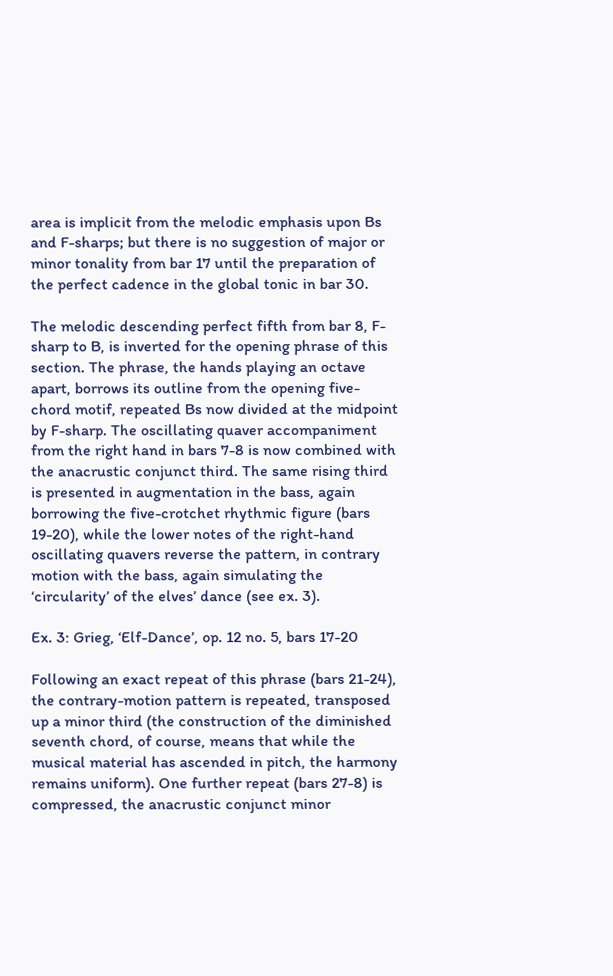area is implicit from the melodic emphasis upon Bs and F-sharps; but there is no suggestion of major or minor tonality from bar 17 until the preparation of the perfect cadence in the global tonic in bar 30.

The melodic descending perfect fifth from bar 8, F-sharp to B, is inverted for the opening phrase of this section. The phrase, the hands playing an octave apart, borrows its outline from the opening five-chord motif, repeated Bs now divided at the midpoint by F-sharp. The oscillating quaver accompaniment from the right hand in bars 7-8 is now combined with the anacrustic conjunct third. The same rising third is presented in augmentation in the bass, again borrowing the five-crotchet rhythmic figure (bars 19-20), while the lower notes of the right-hand oscillating quavers reverse the pattern, in contrary motion with the bass, again simulating the ‘circularity’ of the elves’ dance (see ex. 3).

Ex. 3: Grieg, ‘Elf-Dance’, op. 12 no. 5, bars 17-20

Following an exact repeat of this phrase (bars 21-24), the contrary-motion pattern is repeated, transposed up a minor third (the construction of the diminished seventh chord, of course, means that while the musical material has ascended in pitch, the harmony remains uniform). One further repeat (bars 27-8) is compressed, the anacrustic conjunct minor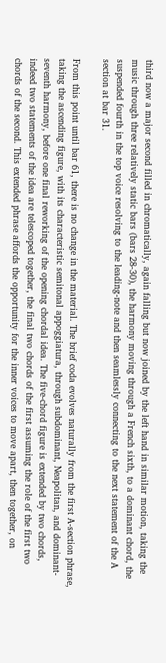third now a major second filled in chromatically, again falling but now joined by the left hand in similar motion, taking the music through three relatively static bars (bars 28-30), the harmony moving through a French sixth, to a dominant chord, the suspended fourth in the top voice resolving to the leading-note and then seamlessly connecting to the next statement of the A section at bar 31.

From this point until bar 61, there is no change in the material. The brief coda evolves naturally from the first A-section phrase, taking the ascending figure, with its characteristic semitonal appoggiatura, through subdominant, Neapolitan, and dominant-seventh harmony, before one final reworking of the opening chordal idea. The five-chord figure is extended by two chords, indeed two statements of the idea are telescoped together, the final two chords of the first assuming the role of the first two chords of the second. This extended phrase affords the opportunity for the inner voices to move apart, then together, on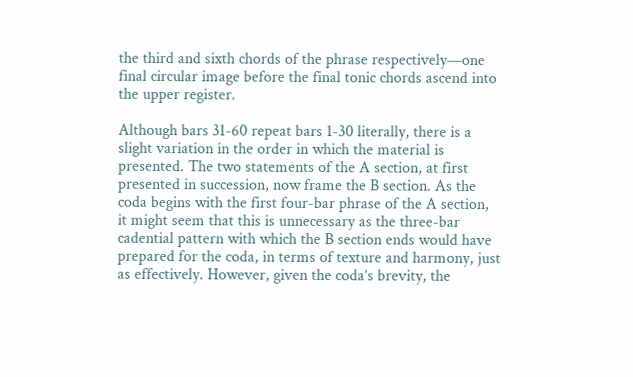the third and sixth chords of the phrase respectively—one final circular image before the final tonic chords ascend into the upper register.

Although bars 31-60 repeat bars 1-30 literally, there is a slight variation in the order in which the material is presented. The two statements of the A section, at first presented in succession, now frame the B section. As the coda begins with the first four-bar phrase of the A section, it might seem that this is unnecessary as the three-bar cadential pattern with which the B section ends would have prepared for the coda, in terms of texture and harmony, just as effectively. However, given the coda’s brevity, the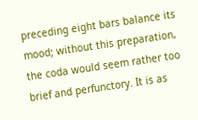preceding eight bars balance its mood; without this preparation, the coda would seem rather too brief and perfunctory. It is as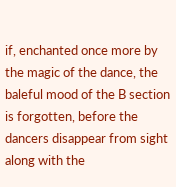if, enchanted once more by the magic of the dance, the baleful mood of the B section is forgotten, before the dancers disappear from sight along with the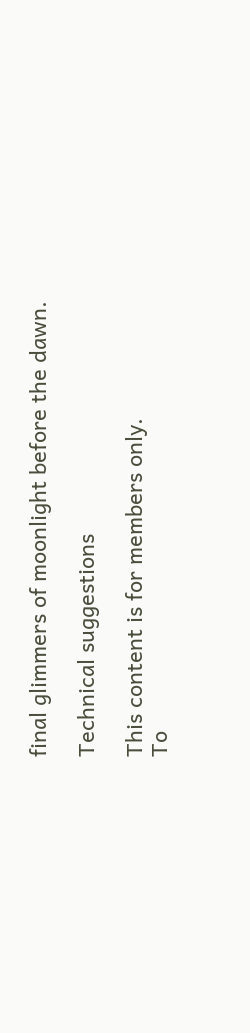final glimmers of moonlight before the dawn.

Technical suggestions

This content is for members only.
To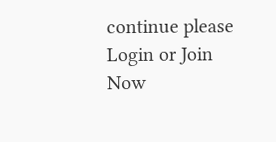continue please Login or Join Now